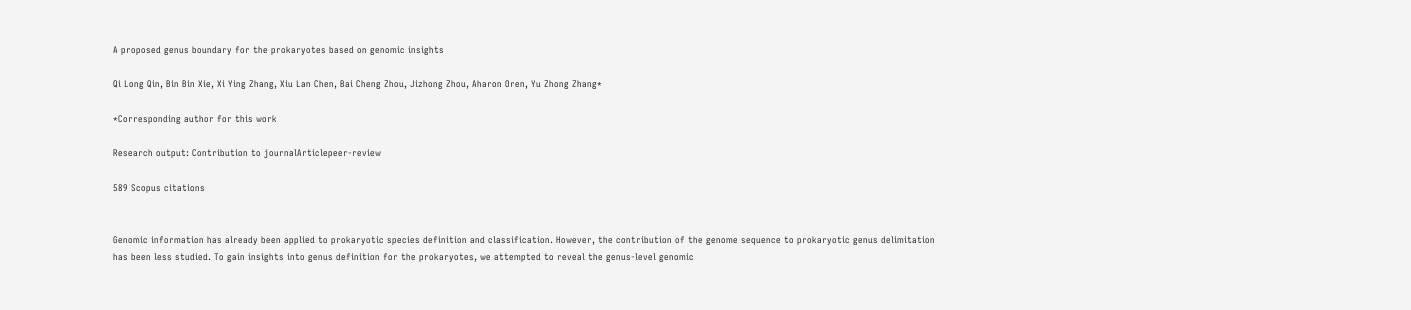A proposed genus boundary for the prokaryotes based on genomic insights

Qi Long Qin, Bin Bin Xie, Xi Ying Zhang, Xiu Lan Chen, Bai Cheng Zhou, Jizhong Zhou, Aharon Oren, Yu Zhong Zhang*

*Corresponding author for this work

Research output: Contribution to journalArticlepeer-review

589 Scopus citations


Genomic information has already been applied to prokaryotic species definition and classification. However, the contribution of the genome sequence to prokaryotic genus delimitation has been less studied. To gain insights into genus definition for the prokaryotes, we attempted to reveal the genus-level genomic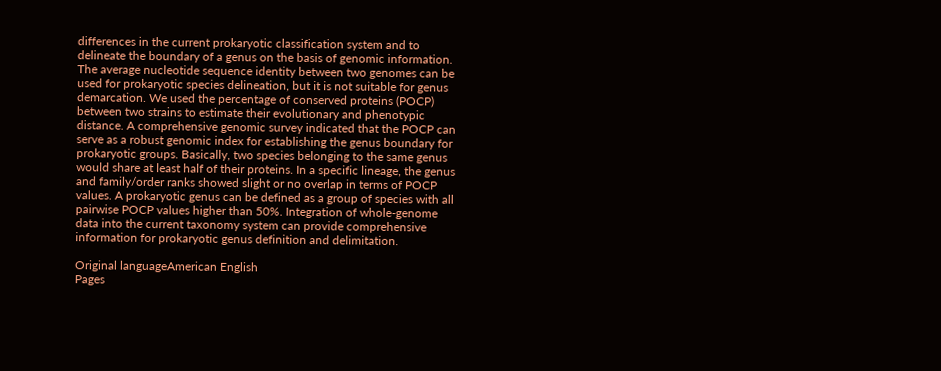differences in the current prokaryotic classification system and to delineate the boundary of a genus on the basis of genomic information. The average nucleotide sequence identity between two genomes can be used for prokaryotic species delineation, but it is not suitable for genus demarcation. We used the percentage of conserved proteins (POCP) between two strains to estimate their evolutionary and phenotypic distance. A comprehensive genomic survey indicated that the POCP can serve as a robust genomic index for establishing the genus boundary for prokaryotic groups. Basically, two species belonging to the same genus would share at least half of their proteins. In a specific lineage, the genus and family/order ranks showed slight or no overlap in terms of POCP values. A prokaryotic genus can be defined as a group of species with all pairwise POCP values higher than 50%. Integration of whole-genome data into the current taxonomy system can provide comprehensive information for prokaryotic genus definition and delimitation.

Original languageAmerican English
Pages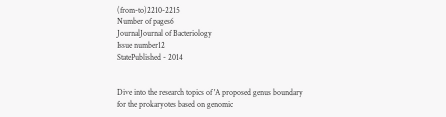(from-to)2210-2215
Number of pages6
JournalJournal of Bacteriology
Issue number12
StatePublished - 2014


Dive into the research topics of 'A proposed genus boundary for the prokaryotes based on genomic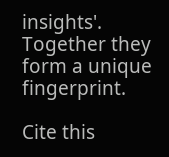insights'. Together they form a unique fingerprint.

Cite this